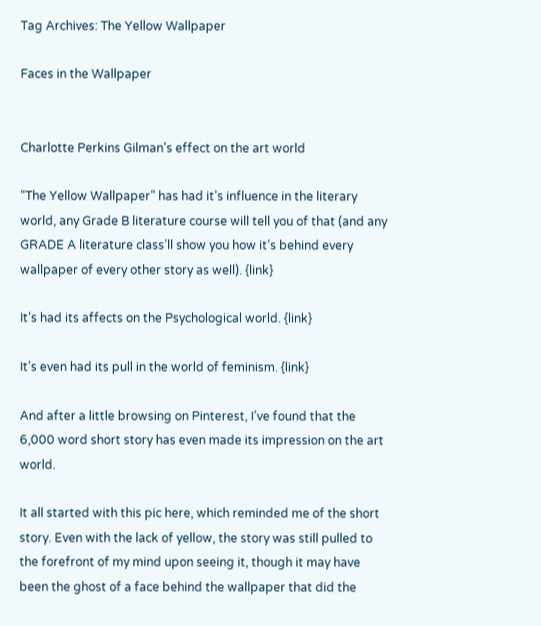Tag Archives: The Yellow Wallpaper

Faces in the Wallpaper


Charlotte Perkins Gilman’s effect on the art world

“The Yellow Wallpaper” has had it’s influence in the literary world, any Grade B literature course will tell you of that (and any GRADE A literature class’ll show you how it’s behind every wallpaper of every other story as well). {link}

It’s had its affects on the Psychological world. {link}

It’s even had its pull in the world of feminism. {link}

And after a little browsing on Pinterest, I’ve found that the 6,000 word short story has even made its impression on the art world.

It all started with this pic here, which reminded me of the short story. Even with the lack of yellow, the story was still pulled to the forefront of my mind upon seeing it, though it may have been the ghost of a face behind the wallpaper that did the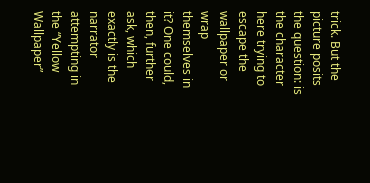trick. But the picture posits the question: is the character here trying to escape the wallpaper or wrap themselves in it? One could, then, further ask, which exactly is the narrator attempting in the “Yellow Wallpaper”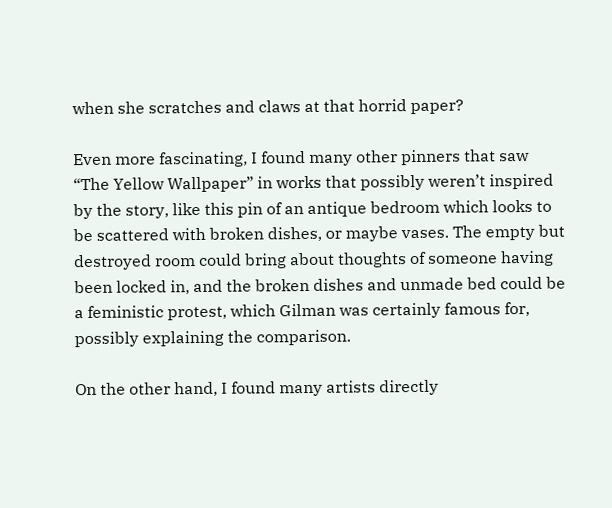when she scratches and claws at that horrid paper?

Even more fascinating, I found many other pinners that saw “The Yellow Wallpaper” in works that possibly weren’t inspired by the story, like this pin of an antique bedroom which looks to be scattered with broken dishes, or maybe vases. The empty but destroyed room could bring about thoughts of someone having been locked in, and the broken dishes and unmade bed could be a feministic protest, which Gilman was certainly famous for, possibly explaining the comparison.

On the other hand, I found many artists directly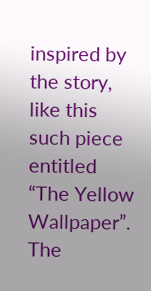inspired by the story, like this such piece entitled “The Yellow Wallpaper”. The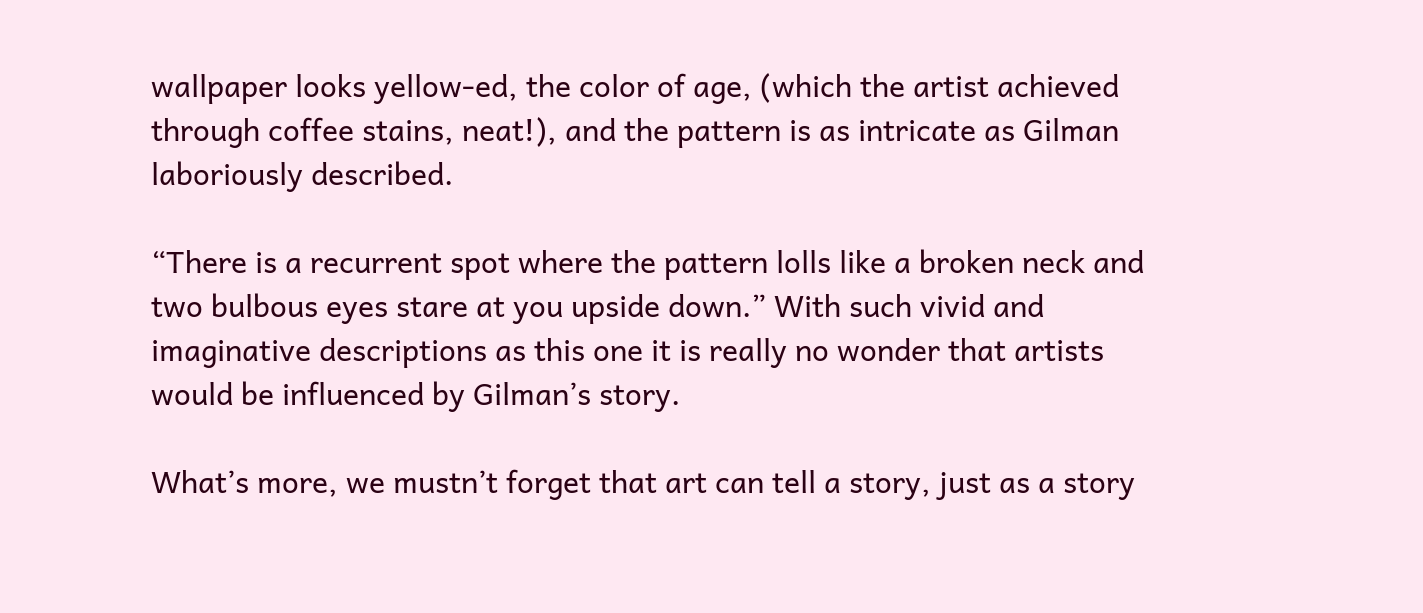wallpaper looks yellow-ed, the color of age, (which the artist achieved through coffee stains, neat!), and the pattern is as intricate as Gilman laboriously described.

“There is a recurrent spot where the pattern lolls like a broken neck and two bulbous eyes stare at you upside down.” With such vivid and imaginative descriptions as this one it is really no wonder that artists would be influenced by Gilman’s story.

What’s more, we mustn’t forget that art can tell a story, just as a story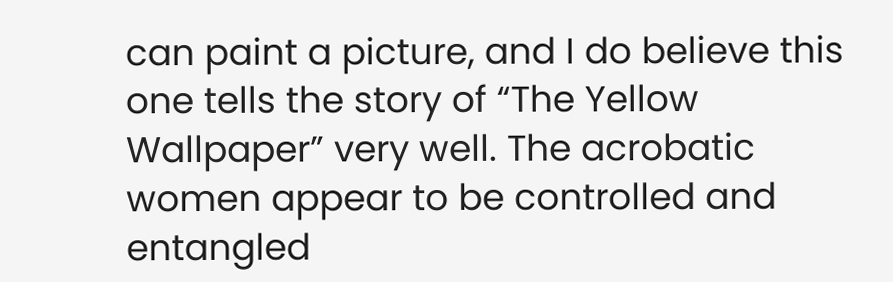can paint a picture, and I do believe this one tells the story of “The Yellow Wallpaper” very well. The acrobatic women appear to be controlled and entangled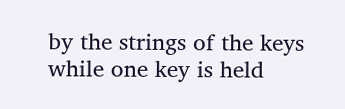by the strings of the keys while one key is held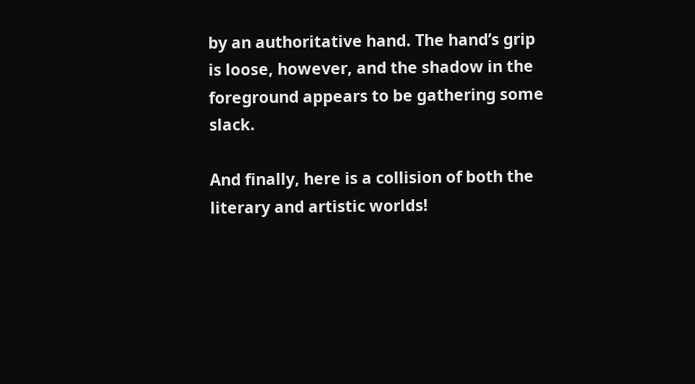by an authoritative hand. The hand’s grip is loose, however, and the shadow in the foreground appears to be gathering some slack.

And finally, here is a collision of both the literary and artistic worlds!